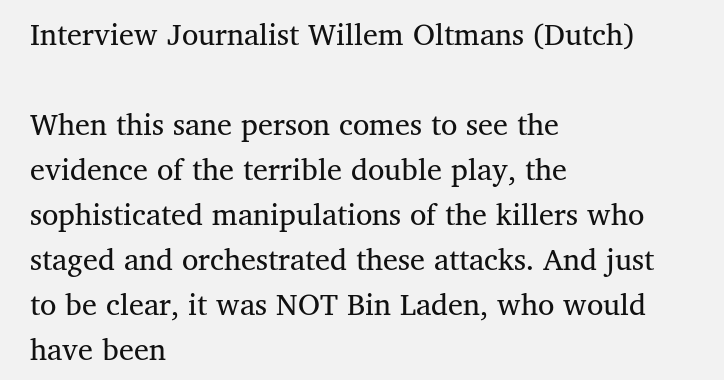Interview Journalist Willem Oltmans (Dutch)

When this sane person comes to see the evidence of the terrible double play, the sophisticated manipulations of the killers who staged and orchestrated these attacks. And just to be clear, it was NOT Bin Laden, who would have been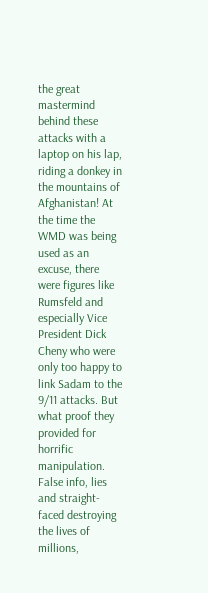the great mastermind behind these attacks with a laptop on his lap, riding a donkey in the mountains of Afghanistan! At the time the WMD was being used as an excuse, there were figures like Rumsfeld and especially Vice President Dick Cheny who were only too happy to link Sadam to the 9/11 attacks. But what proof they provided for horrific manipulation. False info, lies and straight-faced destroying the lives of millions,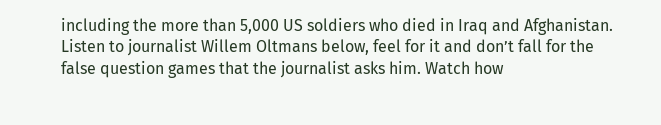including the more than 5,000 US soldiers who died in Iraq and Afghanistan. Listen to journalist Willem Oltmans below, feel for it and don’t fall for the false question games that the journalist asks him. Watch how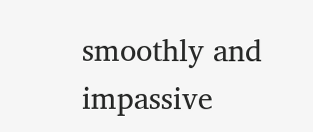smoothly and impassive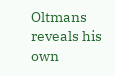Oltmans reveals his own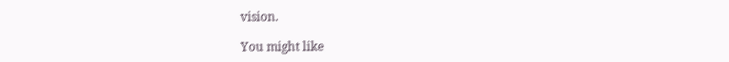vision.

You might like